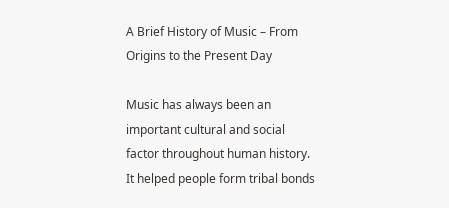A Brief History of Music – From Origins to the Present Day

Music has always been an important cultural and social factor throughout human history. It helped people form tribal bonds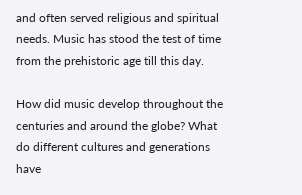and often served religious and spiritual needs. Music has stood the test of time from the prehistoric age till this day.

How did music develop throughout the centuries and around the globe? What do different cultures and generations have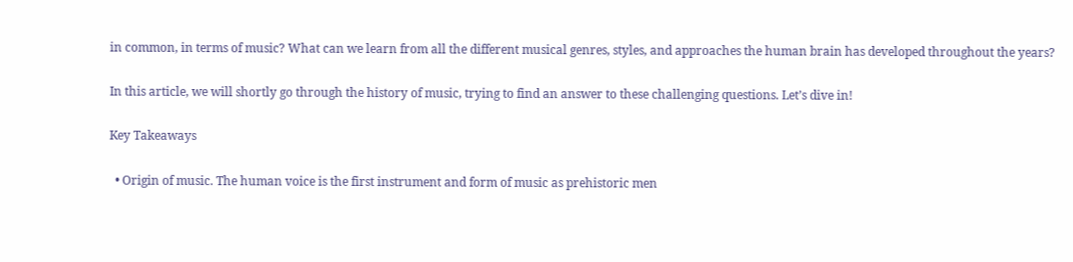in common, in terms of music? What can we learn from all the different musical genres, styles, and approaches the human brain has developed throughout the years?

In this article, we will shortly go through the history of music, trying to find an answer to these challenging questions. Let’s dive in!

Key Takeaways

  • Origin of music. The human voice is the first instrument and form of music as prehistoric men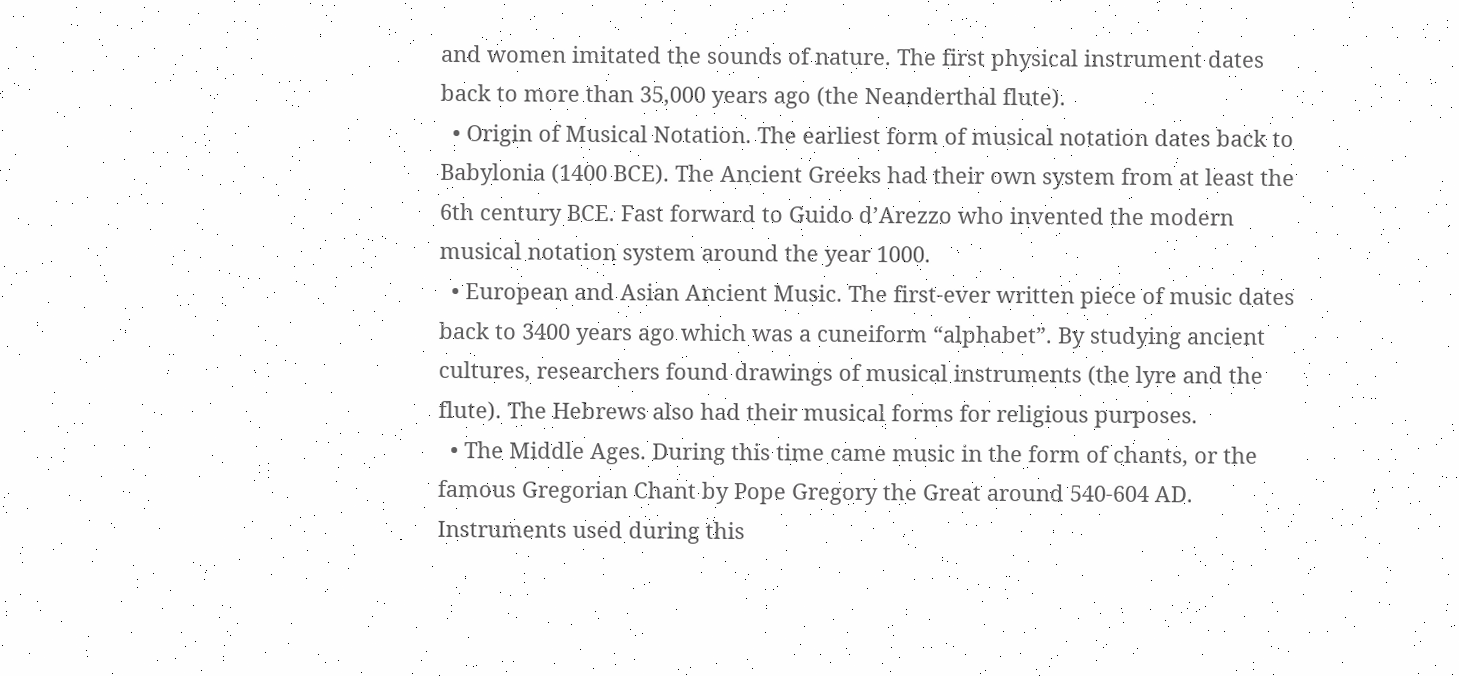and women imitated the sounds of nature. The first physical instrument dates back to more than 35,000 years ago (the Neanderthal flute).
  • Origin of Musical Notation. The earliest form of musical notation dates back to Babylonia (1400 BCE). The Ancient Greeks had their own system from at least the 6th century BCE. Fast forward to Guido d’Arezzo who invented the modern musical notation system around the year 1000.
  • European and Asian Ancient Music. The first-ever written piece of music dates back to 3400 years ago which was a cuneiform “alphabet”. By studying ancient cultures, researchers found drawings of musical instruments (the lyre and the flute). The Hebrews also had their musical forms for religious purposes.
  • The Middle Ages. During this time came music in the form of chants, or the famous Gregorian Chant by Pope Gregory the Great around 540-604 AD. Instruments used during this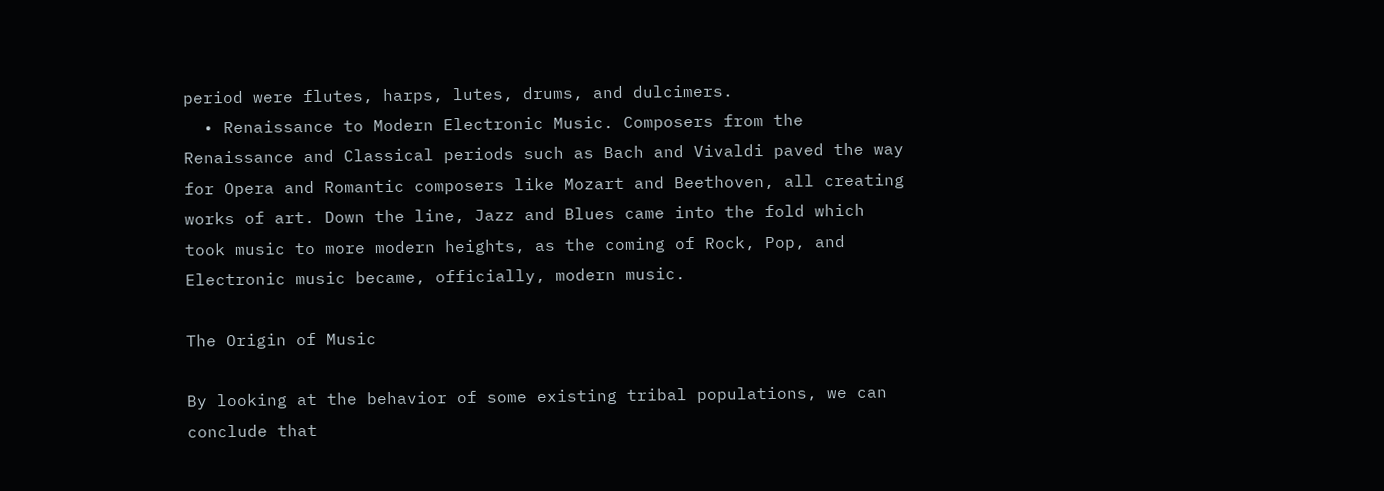period were flutes, harps, lutes, drums, and dulcimers.
  • Renaissance to Modern Electronic Music. Composers from the Renaissance and Classical periods such as Bach and Vivaldi paved the way for Opera and Romantic composers like Mozart and Beethoven, all creating works of art. Down the line, Jazz and Blues came into the fold which took music to more modern heights, as the coming of Rock, Pop, and Electronic music became, officially, modern music.

The Origin of Music

By looking at the behavior of some existing tribal populations, we can conclude that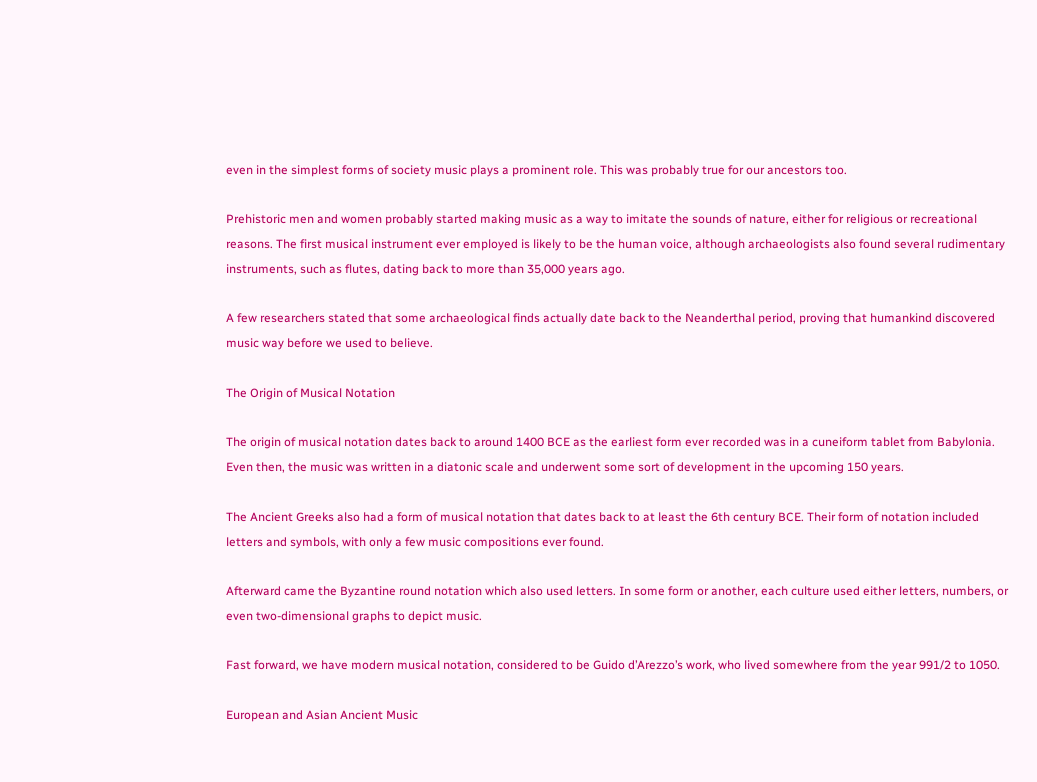even in the simplest forms of society music plays a prominent role. This was probably true for our ancestors too.

Prehistoric men and women probably started making music as a way to imitate the sounds of nature, either for religious or recreational reasons. The first musical instrument ever employed is likely to be the human voice, although archaeologists also found several rudimentary instruments, such as flutes, dating back to more than 35,000 years ago.

A few researchers stated that some archaeological finds actually date back to the Neanderthal period, proving that humankind discovered music way before we used to believe.

The Origin of Musical Notation

The origin of musical notation dates back to around 1400 BCE as the earliest form ever recorded was in a cuneiform tablet from Babylonia. Even then, the music was written in a diatonic scale and underwent some sort of development in the upcoming 150 years.

The Ancient Greeks also had a form of musical notation that dates back to at least the 6th century BCE. Their form of notation included letters and symbols, with only a few music compositions ever found.

Afterward came the Byzantine round notation which also used letters. In some form or another, each culture used either letters, numbers, or even two-dimensional graphs to depict music.

Fast forward, we have modern musical notation, considered to be Guido d’Arezzo’s work, who lived somewhere from the year 991/2 to 1050.

European and Asian Ancient Music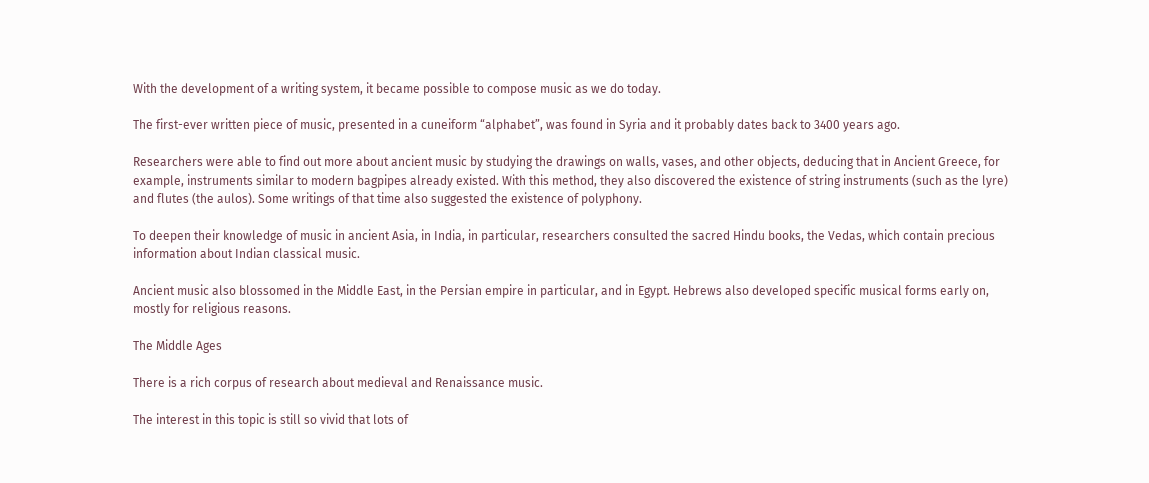With the development of a writing system, it became possible to compose music as we do today.

The first-ever written piece of music, presented in a cuneiform “alphabet”, was found in Syria and it probably dates back to 3400 years ago.

Researchers were able to find out more about ancient music by studying the drawings on walls, vases, and other objects, deducing that in Ancient Greece, for example, instruments similar to modern bagpipes already existed. With this method, they also discovered the existence of string instruments (such as the lyre) and flutes (the aulos). Some writings of that time also suggested the existence of polyphony.

To deepen their knowledge of music in ancient Asia, in India, in particular, researchers consulted the sacred Hindu books, the Vedas, which contain precious information about Indian classical music.

Ancient music also blossomed in the Middle East, in the Persian empire in particular, and in Egypt. Hebrews also developed specific musical forms early on, mostly for religious reasons.

The Middle Ages

There is a rich corpus of research about medieval and Renaissance music.

The interest in this topic is still so vivid that lots of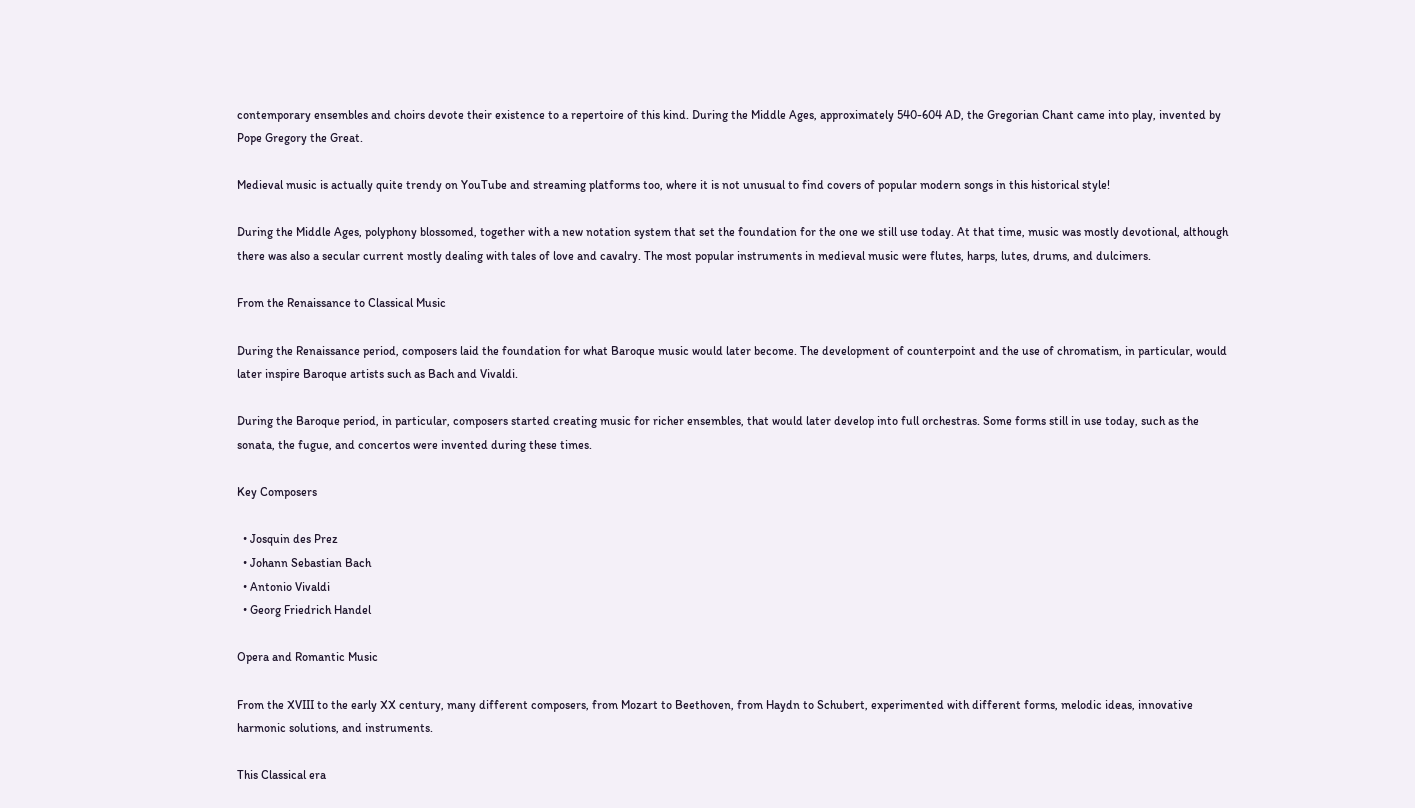contemporary ensembles and choirs devote their existence to a repertoire of this kind. During the Middle Ages, approximately 540-604 AD, the Gregorian Chant came into play, invented by Pope Gregory the Great.

Medieval music is actually quite trendy on YouTube and streaming platforms too, where it is not unusual to find covers of popular modern songs in this historical style!

During the Middle Ages, polyphony blossomed, together with a new notation system that set the foundation for the one we still use today. At that time, music was mostly devotional, although there was also a secular current mostly dealing with tales of love and cavalry. The most popular instruments in medieval music were flutes, harps, lutes, drums, and dulcimers.

From the Renaissance to Classical Music

During the Renaissance period, composers laid the foundation for what Baroque music would later become. The development of counterpoint and the use of chromatism, in particular, would later inspire Baroque artists such as Bach and Vivaldi.

During the Baroque period, in particular, composers started creating music for richer ensembles, that would later develop into full orchestras. Some forms still in use today, such as the sonata, the fugue, and concertos were invented during these times.

Key Composers

  • Josquin des Prez
  • Johann Sebastian Bach
  • Antonio Vivaldi
  • Georg Friedrich Handel

Opera and Romantic Music

From the XVIII to the early XX century, many different composers, from Mozart to Beethoven, from Haydn to Schubert, experimented with different forms, melodic ideas, innovative harmonic solutions, and instruments.

This Classical era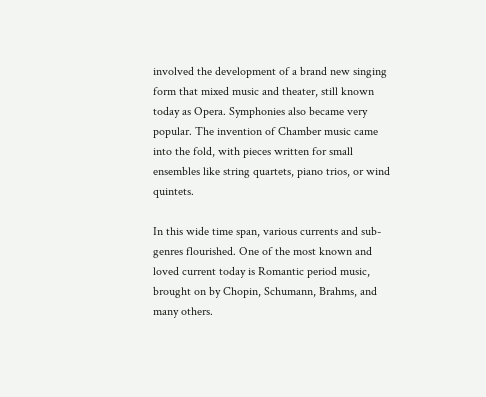involved the development of a brand new singing form that mixed music and theater, still known today as Opera. Symphonies also became very popular. The invention of Chamber music came into the fold, with pieces written for small ensembles like string quartets, piano trios, or wind quintets.

In this wide time span, various currents and sub-genres flourished. One of the most known and loved current today is Romantic period music, brought on by Chopin, Schumann, Brahms, and many others.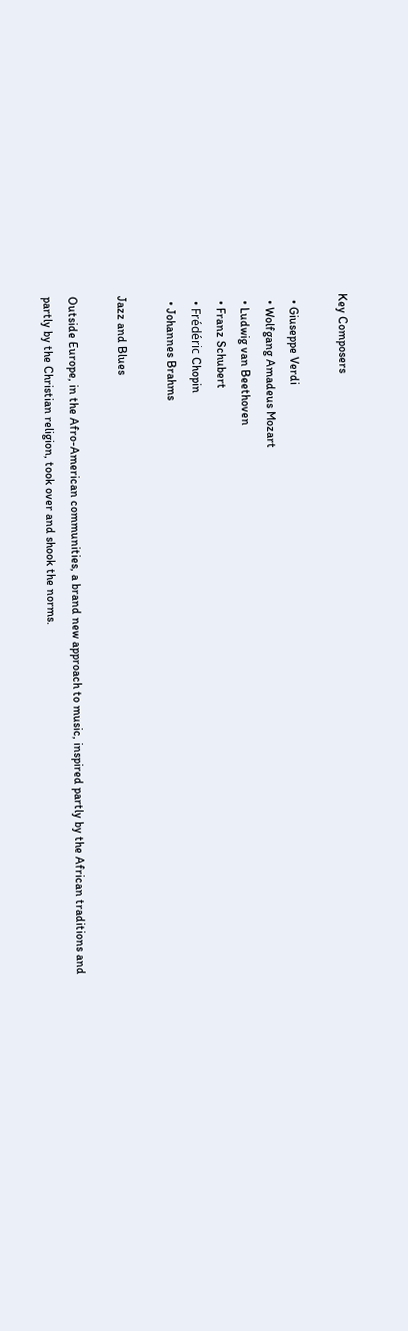Key Composers

  • Giuseppe Verdi
  • Wolfgang Amadeus Mozart
  • Ludwig van Beethoven
  • Franz Schubert
  • Frédéric Chopin
  • Johannes Brahms

Jazz and Blues

Outside Europe, in the Afro-American communities, a brand new approach to music, inspired partly by the African traditions and partly by the Christian religion, took over and shook the norms.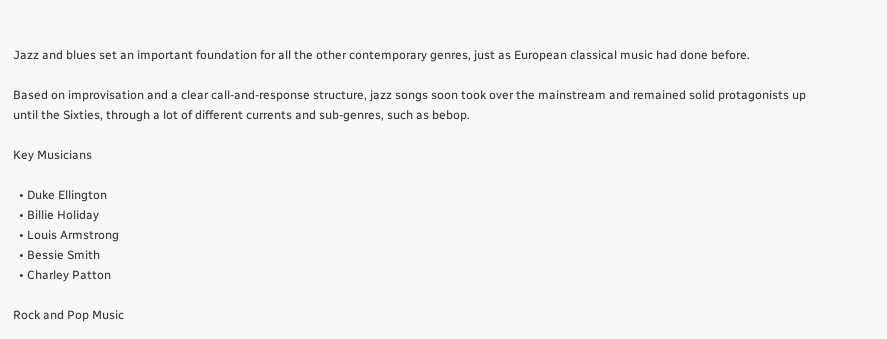Jazz and blues set an important foundation for all the other contemporary genres, just as European classical music had done before.

Based on improvisation and a clear call-and-response structure, jazz songs soon took over the mainstream and remained solid protagonists up until the Sixties, through a lot of different currents and sub-genres, such as bebop.

Key Musicians

  • Duke Ellington
  • Billie Holiday
  • Louis Armstrong
  • Bessie Smith
  • Charley Patton

Rock and Pop Music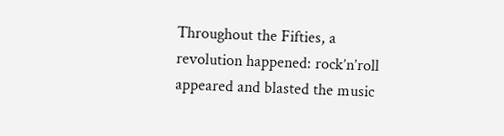Throughout the Fifties, a revolution happened: rock’n’roll appeared and blasted the music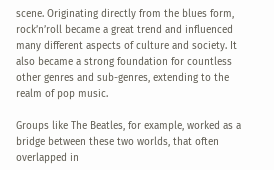scene. Originating directly from the blues form, rock’n’roll became a great trend and influenced many different aspects of culture and society. It also became a strong foundation for countless other genres and sub-genres, extending to the realm of pop music.

Groups like The Beatles, for example, worked as a bridge between these two worlds, that often overlapped in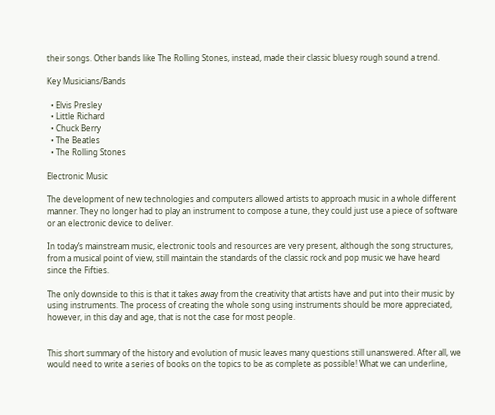their songs. Other bands like The Rolling Stones, instead, made their classic bluesy rough sound a trend.

Key Musicians/Bands

  • Elvis Presley
  • Little Richard
  • Chuck Berry
  • The Beatles
  • The Rolling Stones

Electronic Music

The development of new technologies and computers allowed artists to approach music in a whole different manner. They no longer had to play an instrument to compose a tune, they could just use a piece of software or an electronic device to deliver.

In today’s mainstream music, electronic tools and resources are very present, although the song structures, from a musical point of view, still maintain the standards of the classic rock and pop music we have heard since the Fifties.

The only downside to this is that it takes away from the creativity that artists have and put into their music by using instruments. The process of creating the whole song using instruments should be more appreciated, however, in this day and age, that is not the case for most people.


This short summary of the history and evolution of music leaves many questions still unanswered. After all, we would need to write a series of books on the topics to be as complete as possible! What we can underline,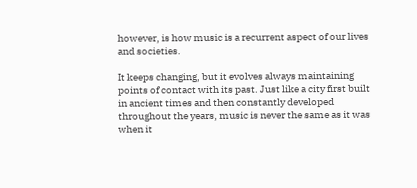however, is how music is a recurrent aspect of our lives and societies.

It keeps changing, but it evolves always maintaining points of contact with its past. Just like a city first built in ancient times and then constantly developed throughout the years, music is never the same as it was when it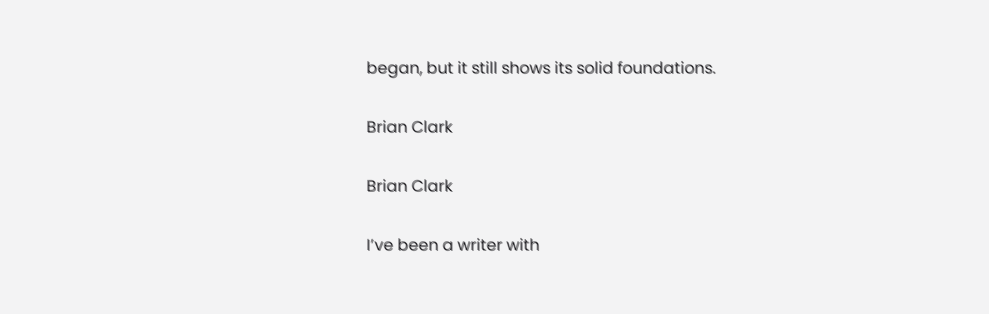began, but it still shows its solid foundations.

Brian Clark

Brian Clark

I’ve been a writer with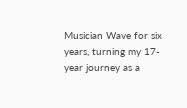Musician Wave for six years, turning my 17-year journey as a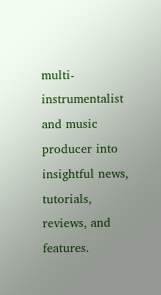multi-instrumentalist and music producer into insightful news, tutorials, reviews, and features.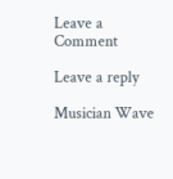Leave a Comment

Leave a reply

Musician Wave